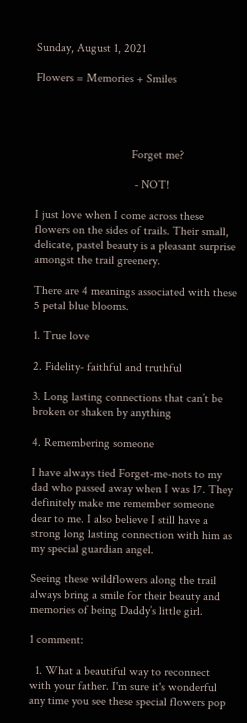Sunday, August 1, 2021

Flowers = Memories + Smiles




                                Forget me?

                                 - NOT!

I just love when I come across these flowers on the sides of trails. Their small, delicate, pastel beauty is a pleasant surprise amongst the trail greenery.

There are 4 meanings associated with these 5 petal blue blooms.

1. True love

2. Fidelity- faithful and truthful

3. Long lasting connections that can’t be broken or shaken by anything

4. Remembering someone

I have always tied Forget-me-nots to my dad who passed away when I was 17. They definitely make me remember someone dear to me. I also believe I still have a strong long lasting connection with him as my special guardian angel.

Seeing these wildflowers along the trail always bring a smile for their beauty and memories of being Daddy’s little girl.

1 comment:

  1. What a beautiful way to reconnect with your father. I'm sure it's wonderful any time you see these special flowers pop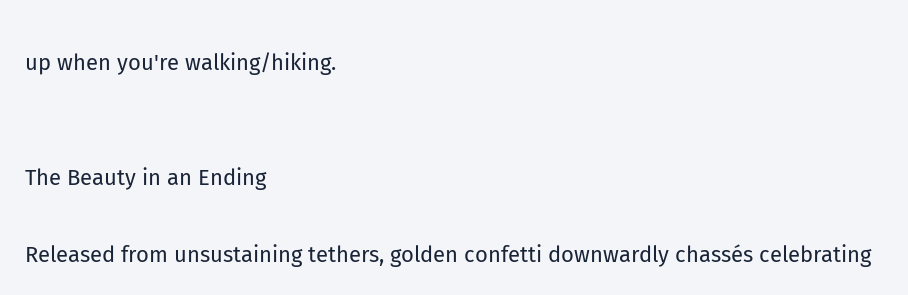up when you're walking/hiking.


The Beauty in an Ending

Released from unsustaining tethers, golden confetti downwardly chassés celebrating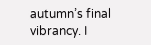autumn’s final vibrancy. I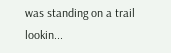was standing on a trail lookin...